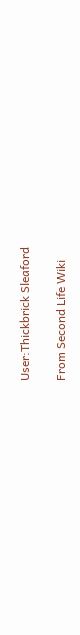User:Thickbrick Sleaford

From Second Life Wiki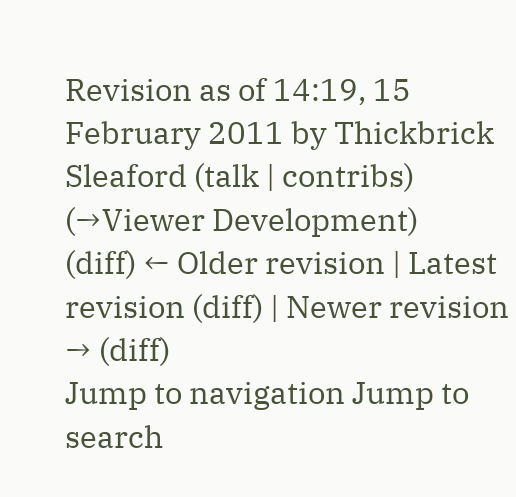Revision as of 14:19, 15 February 2011 by Thickbrick Sleaford (talk | contribs) (→Viewer Development)
(diff) ← Older revision | Latest revision (diff) | Newer revision → (diff)
Jump to navigation Jump to search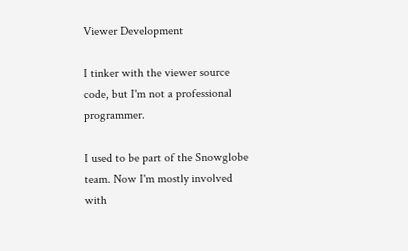Viewer Development

I tinker with the viewer source code, but I'm not a professional programmer.

I used to be part of the Snowglobe team. Now I'm mostly involved with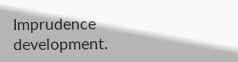Imprudence development.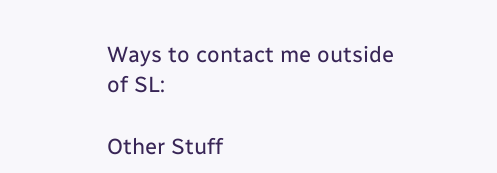Ways to contact me outside of SL:

Other Stuff